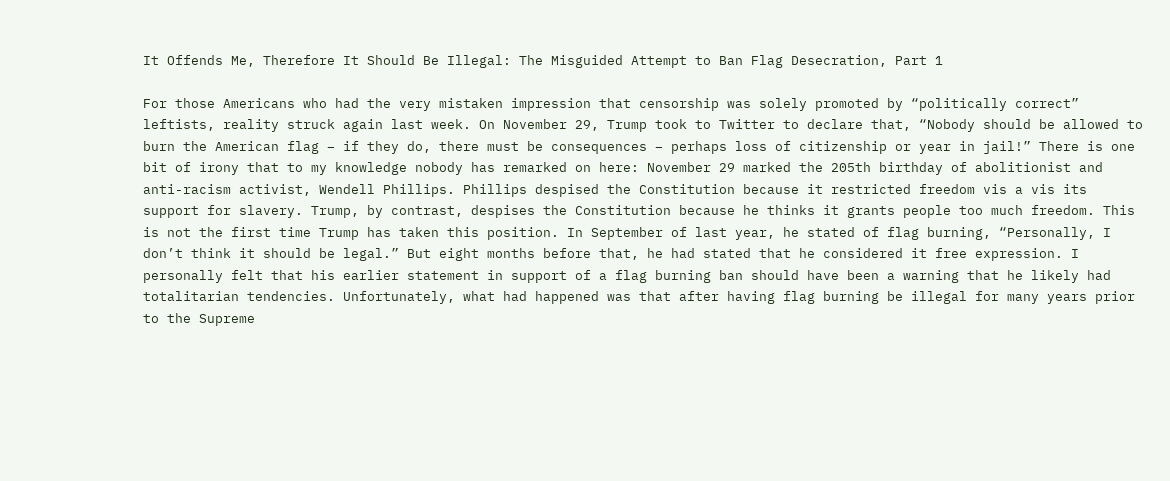It Offends Me, Therefore It Should Be Illegal: The Misguided Attempt to Ban Flag Desecration, Part 1

For those Americans who had the very mistaken impression that censorship was solely promoted by “politically correct” leftists, reality struck again last week. On November 29, Trump took to Twitter to declare that, “Nobody should be allowed to burn the American flag – if they do, there must be consequences – perhaps loss of citizenship or year in jail!” There is one bit of irony that to my knowledge nobody has remarked on here: November 29 marked the 205th birthday of abolitionist and anti-racism activist, Wendell Phillips. Phillips despised the Constitution because it restricted freedom vis a vis its support for slavery. Trump, by contrast, despises the Constitution because he thinks it grants people too much freedom. This is not the first time Trump has taken this position. In September of last year, he stated of flag burning, “Personally, I don’t think it should be legal.” But eight months before that, he had stated that he considered it free expression. I personally felt that his earlier statement in support of a flag burning ban should have been a warning that he likely had totalitarian tendencies. Unfortunately, what had happened was that after having flag burning be illegal for many years prior to the Supreme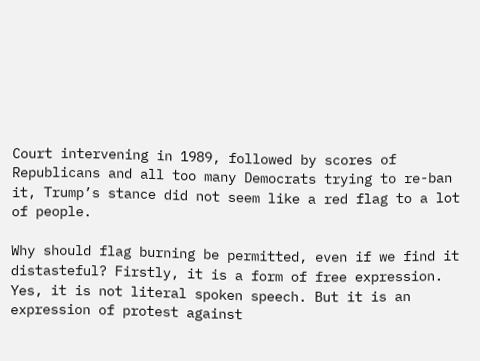Court intervening in 1989, followed by scores of Republicans and all too many Democrats trying to re-ban it, Trump’s stance did not seem like a red flag to a lot of people.

Why should flag burning be permitted, even if we find it distasteful? Firstly, it is a form of free expression. Yes, it is not literal spoken speech. But it is an expression of protest against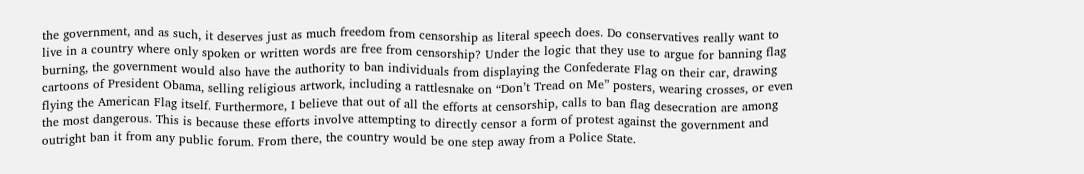the government, and as such, it deserves just as much freedom from censorship as literal speech does. Do conservatives really want to live in a country where only spoken or written words are free from censorship? Under the logic that they use to argue for banning flag burning, the government would also have the authority to ban individuals from displaying the Confederate Flag on their car, drawing cartoons of President Obama, selling religious artwork, including a rattlesnake on “Don’t Tread on Me” posters, wearing crosses, or even flying the American Flag itself. Furthermore, I believe that out of all the efforts at censorship, calls to ban flag desecration are among the most dangerous. This is because these efforts involve attempting to directly censor a form of protest against the government and outright ban it from any public forum. From there, the country would be one step away from a Police State.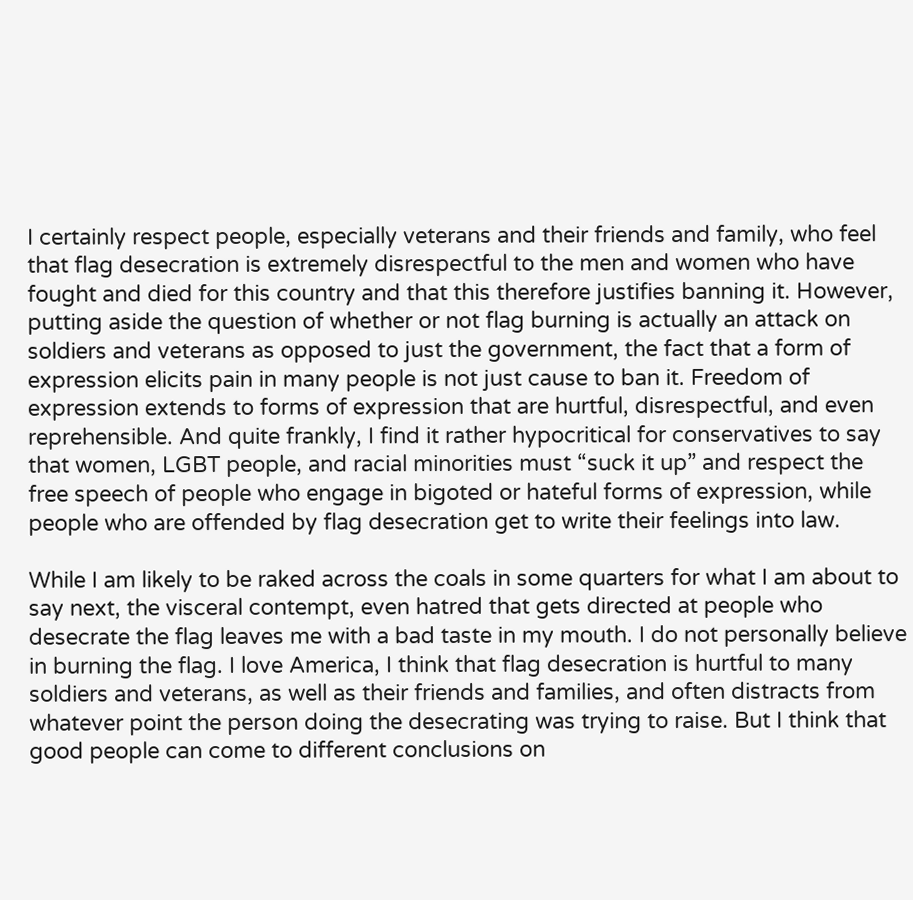I certainly respect people, especially veterans and their friends and family, who feel that flag desecration is extremely disrespectful to the men and women who have fought and died for this country and that this therefore justifies banning it. However, putting aside the question of whether or not flag burning is actually an attack on soldiers and veterans as opposed to just the government, the fact that a form of expression elicits pain in many people is not just cause to ban it. Freedom of expression extends to forms of expression that are hurtful, disrespectful, and even reprehensible. And quite frankly, I find it rather hypocritical for conservatives to say that women, LGBT people, and racial minorities must “suck it up” and respect the free speech of people who engage in bigoted or hateful forms of expression, while people who are offended by flag desecration get to write their feelings into law.

While I am likely to be raked across the coals in some quarters for what I am about to say next, the visceral contempt, even hatred that gets directed at people who desecrate the flag leaves me with a bad taste in my mouth. I do not personally believe in burning the flag. I love America, I think that flag desecration is hurtful to many soldiers and veterans, as well as their friends and families, and often distracts from whatever point the person doing the desecrating was trying to raise. But I think that good people can come to different conclusions on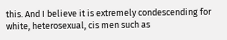this. And I believe it is extremely condescending for white, heterosexual, cis men such as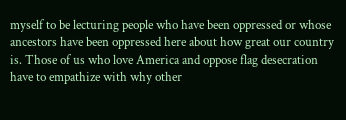myself to be lecturing people who have been oppressed or whose ancestors have been oppressed here about how great our country is. Those of us who love America and oppose flag desecration have to empathize with why other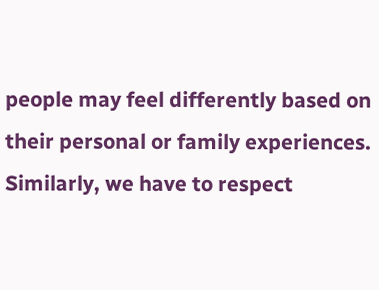people may feel differently based on their personal or family experiences. Similarly, we have to respect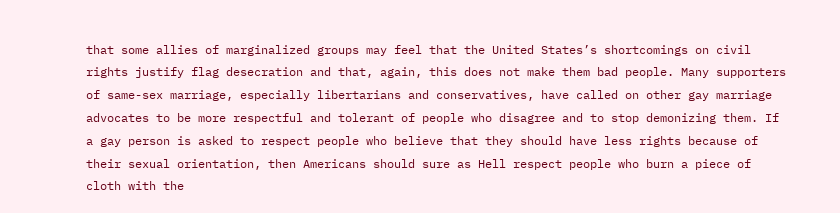that some allies of marginalized groups may feel that the United States’s shortcomings on civil rights justify flag desecration and that, again, this does not make them bad people. Many supporters of same-sex marriage, especially libertarians and conservatives, have called on other gay marriage advocates to be more respectful and tolerant of people who disagree and to stop demonizing them. If a gay person is asked to respect people who believe that they should have less rights because of their sexual orientation, then Americans should sure as Hell respect people who burn a piece of cloth with the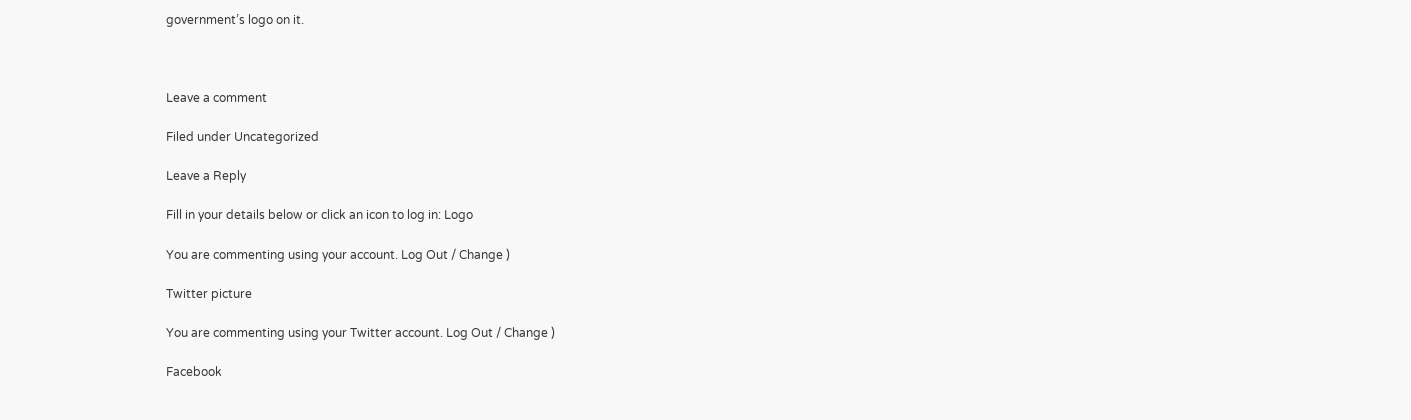government’s logo on it.



Leave a comment

Filed under Uncategorized

Leave a Reply

Fill in your details below or click an icon to log in: Logo

You are commenting using your account. Log Out / Change )

Twitter picture

You are commenting using your Twitter account. Log Out / Change )

Facebook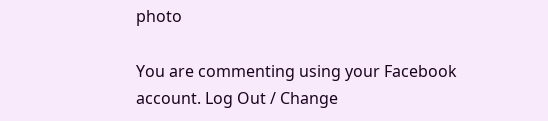photo

You are commenting using your Facebook account. Log Out / Change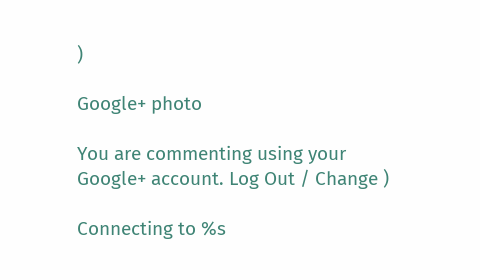)

Google+ photo

You are commenting using your Google+ account. Log Out / Change )

Connecting to %s